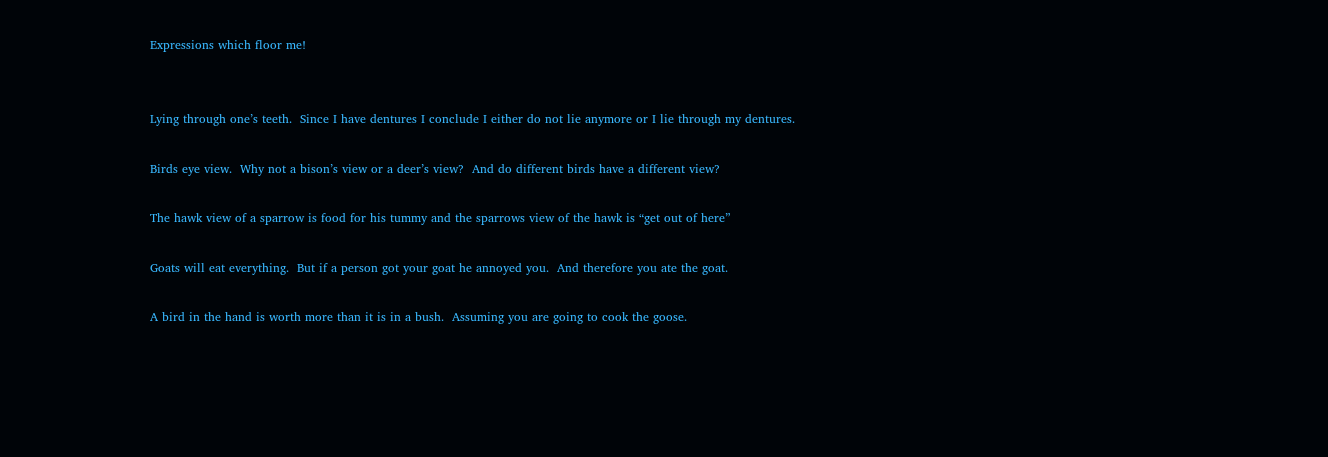Expressions which floor me!


Lying through one’s teeth.  Since I have dentures I conclude I either do not lie anymore or I lie through my dentures.

Birds eye view.  Why not a bison’s view or a deer’s view?  And do different birds have a different view?

The hawk view of a sparrow is food for his tummy and the sparrows view of the hawk is “get out of here”

Goats will eat everything.  But if a person got your goat he annoyed you.  And therefore you ate the goat.

A bird in the hand is worth more than it is in a bush.  Assuming you are going to cook the goose.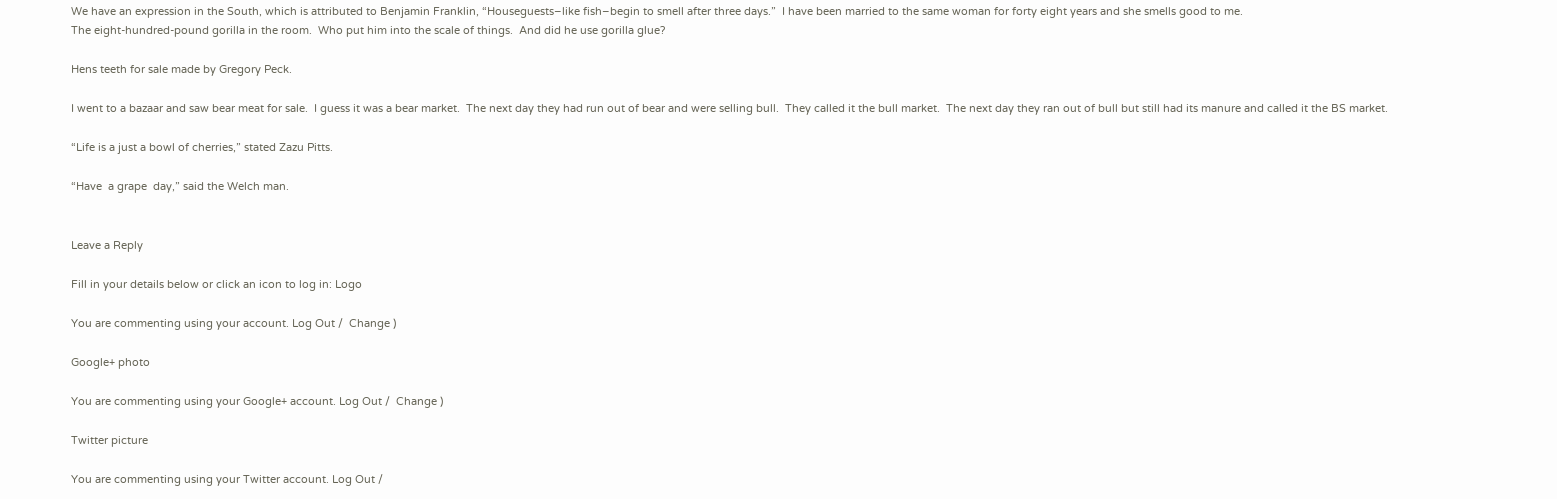We have an expression in the South, which is attributed to Benjamin Franklin, “Houseguests–like fish–begin to smell after three days.”  I have been married to the same woman for forty eight years and she smells good to me.
The eight-hundred-pound gorilla in the room.  Who put him into the scale of things.  And did he use gorilla glue?

Hens teeth for sale made by Gregory Peck.

I went to a bazaar and saw bear meat for sale.  I guess it was a bear market.  The next day they had run out of bear and were selling bull.  They called it the bull market.  The next day they ran out of bull but still had its manure and called it the BS market.

“Life is a just a bowl of cherries,” stated Zazu Pitts.

“Have  a grape  day,” said the Welch man.


Leave a Reply

Fill in your details below or click an icon to log in: Logo

You are commenting using your account. Log Out /  Change )

Google+ photo

You are commenting using your Google+ account. Log Out /  Change )

Twitter picture

You are commenting using your Twitter account. Log Out /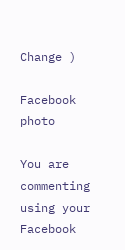Change )

Facebook photo

You are commenting using your Facebook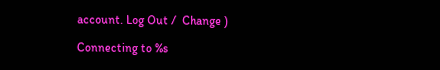account. Log Out /  Change )

Connecting to %s